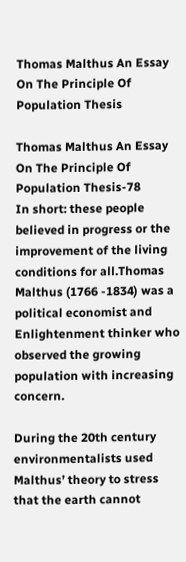Thomas Malthus An Essay On The Principle Of Population Thesis

Thomas Malthus An Essay On The Principle Of Population Thesis-78
In short: these people believed in progress or the improvement of the living conditions for all.Thomas Malthus (1766 -1834) was a political economist and Enlightenment thinker who observed the growing population with increasing concern.

During the 20th century environmentalists used Malthus’ theory to stress that the earth cannot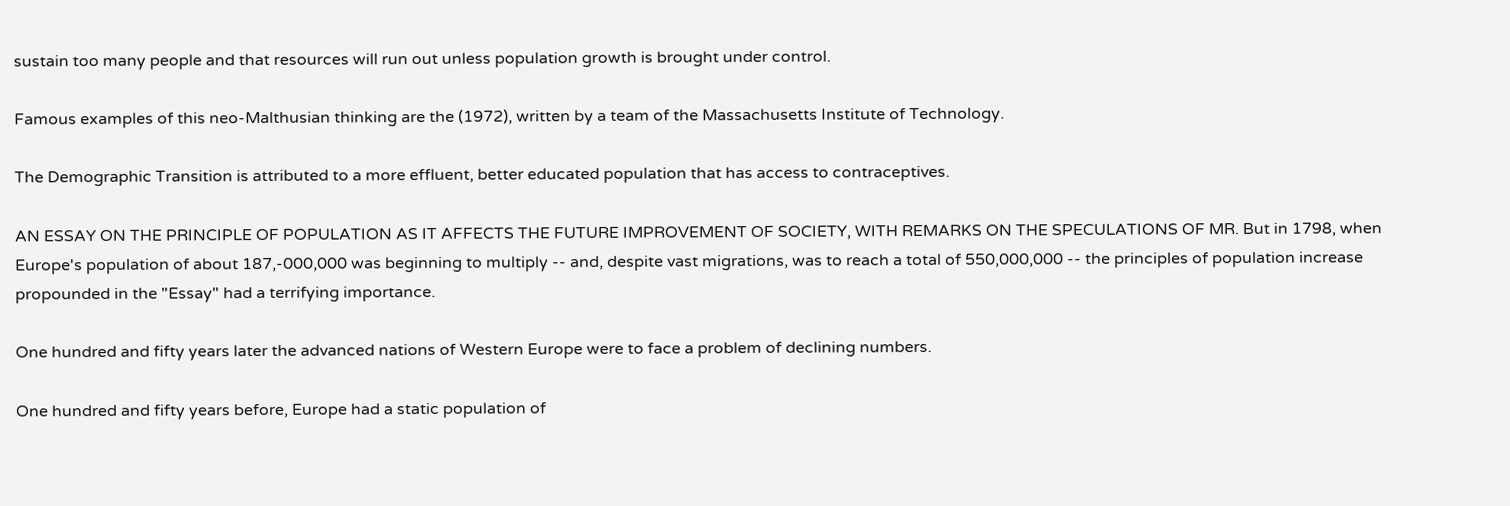sustain too many people and that resources will run out unless population growth is brought under control.

Famous examples of this neo-Malthusian thinking are the (1972), written by a team of the Massachusetts Institute of Technology.

The Demographic Transition is attributed to a more effluent, better educated population that has access to contraceptives.

AN ESSAY ON THE PRINCIPLE OF POPULATION AS IT AFFECTS THE FUTURE IMPROVEMENT OF SOCIETY, WITH REMARKS ON THE SPECULATIONS OF MR. But in 1798, when Europe's population of about 187,-000,000 was beginning to multiply -- and, despite vast migrations, was to reach a total of 550,000,000 -- the principles of population increase propounded in the "Essay" had a terrifying importance.

One hundred and fifty years later the advanced nations of Western Europe were to face a problem of declining numbers.

One hundred and fifty years before, Europe had a static population of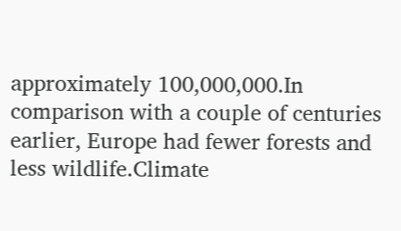approximately 100,000,000.In comparison with a couple of centuries earlier, Europe had fewer forests and less wildlife.Climate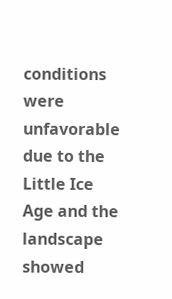conditions were unfavorable due to the Little Ice Age and the landscape showed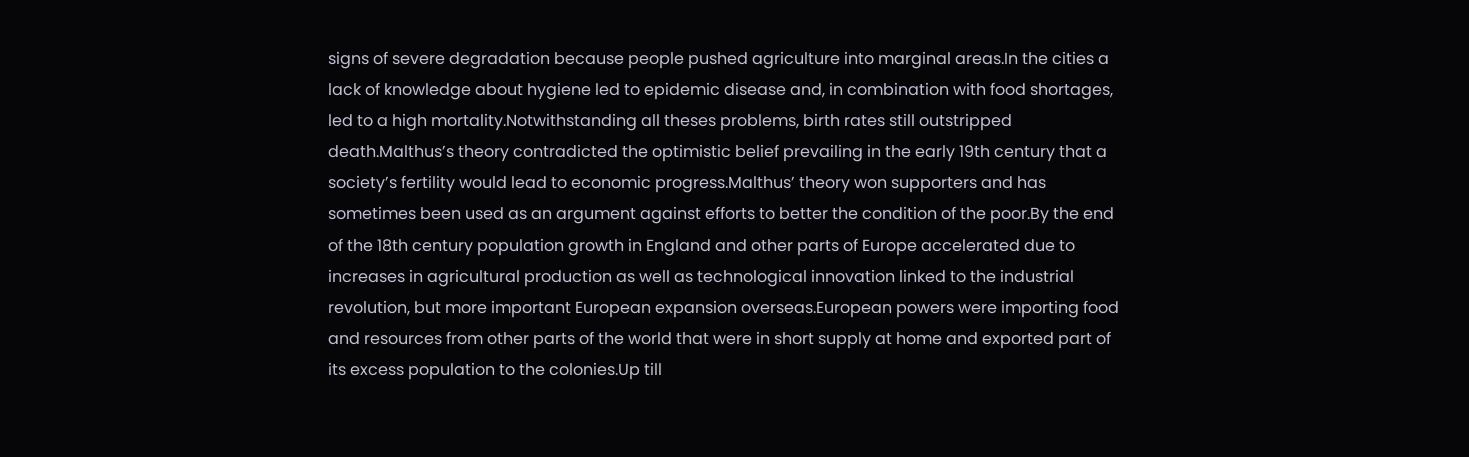signs of severe degradation because people pushed agriculture into marginal areas.In the cities a lack of knowledge about hygiene led to epidemic disease and, in combination with food shortages, led to a high mortality.Notwithstanding all theses problems, birth rates still outstripped death.Malthus’s theory contradicted the optimistic belief prevailing in the early 19th century that a society’s fertility would lead to economic progress.Malthus’ theory won supporters and has sometimes been used as an argument against efforts to better the condition of the poor.By the end of the 18th century population growth in England and other parts of Europe accelerated due to increases in agricultural production as well as technological innovation linked to the industrial revolution, but more important European expansion overseas.European powers were importing food and resources from other parts of the world that were in short supply at home and exported part of its excess population to the colonies.Up till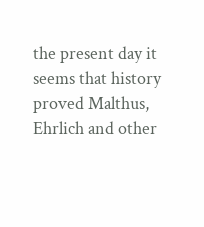the present day it seems that history proved Malthus, Ehrlich and other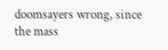doomsayers wrong, since the mass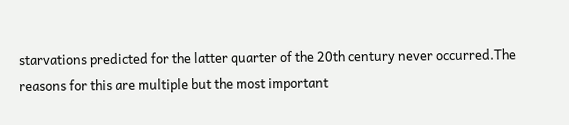starvations predicted for the latter quarter of the 20th century never occurred.The reasons for this are multiple but the most important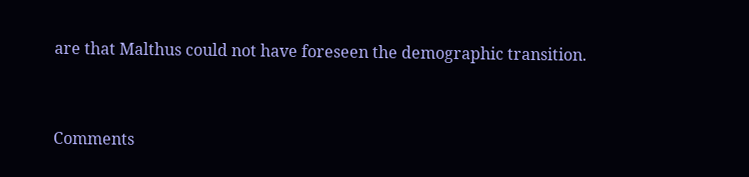are that Malthus could not have foreseen the demographic transition.


Comments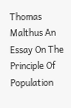Thomas Malthus An Essay On The Principle Of Population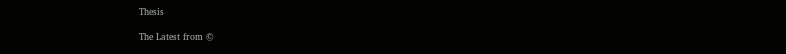Thesis

The Latest from ©